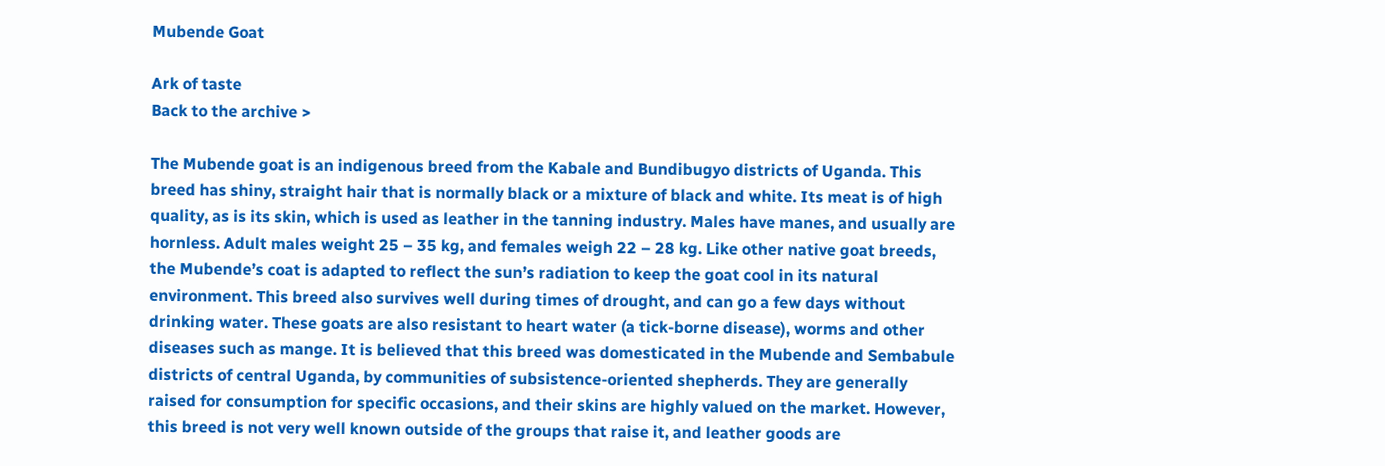Mubende Goat

Ark of taste
Back to the archive >

The Mubende goat is an indigenous breed from the Kabale and Bundibugyo districts of Uganda. This breed has shiny, straight hair that is normally black or a mixture of black and white. Its meat is of high quality, as is its skin, which is used as leather in the tanning industry. Males have manes, and usually are hornless. Adult males weight 25 – 35 kg, and females weigh 22 – 28 kg. Like other native goat breeds, the Mubende’s coat is adapted to reflect the sun’s radiation to keep the goat cool in its natural environment. This breed also survives well during times of drought, and can go a few days without drinking water. These goats are also resistant to heart water (a tick-borne disease), worms and other diseases such as mange. It is believed that this breed was domesticated in the Mubende and Sembabule districts of central Uganda, by communities of subsistence-oriented shepherds. They are generally raised for consumption for specific occasions, and their skins are highly valued on the market. However, this breed is not very well known outside of the groups that raise it, and leather goods are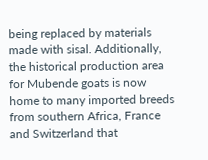being replaced by materials made with sisal. Additionally, the historical production area for Mubende goats is now home to many imported breeds from southern Africa, France and Switzerland that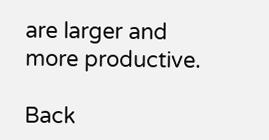are larger and more productive.

Back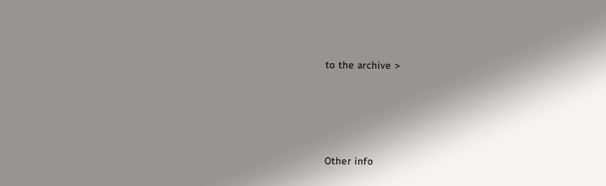to the archive >





Other info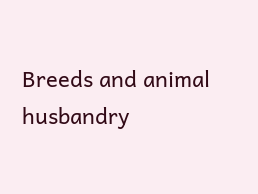Breeds and animal husbandry